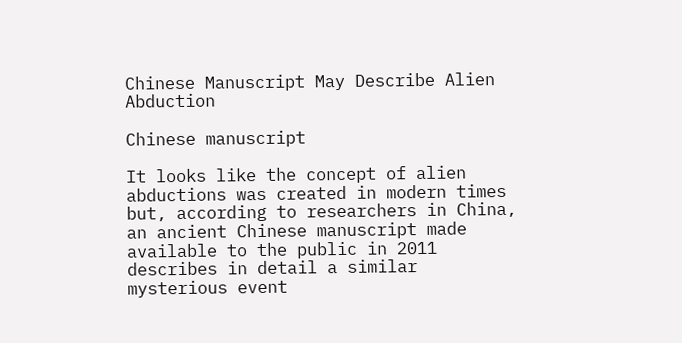Chinese Manuscript May Describe Alien Abduction

Chinese manuscript

It looks like the concept of alien abductions was created in modern times but, according to researchers in China, an ancient Chinese manuscript made available to the public in 2011 describes in detail a similar mysterious event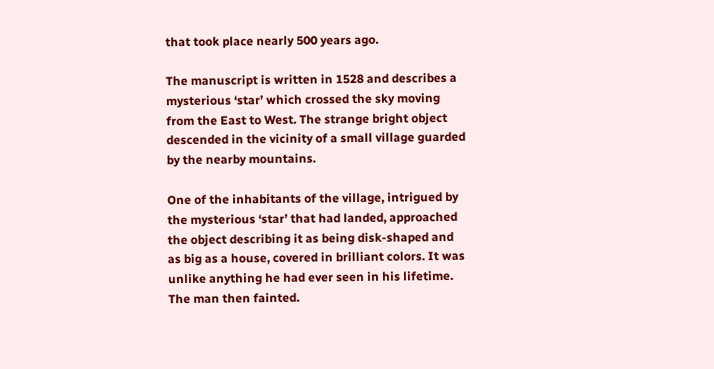that took place nearly 500 years ago.

The manuscript is written in 1528 and describes a mysterious ‘star’ which crossed the sky moving from the East to West. The strange bright object descended in the vicinity of a small village guarded by the nearby mountains.

One of the inhabitants of the village, intrigued by the mysterious ‘star’ that had landed, approached the object describing it as being disk-shaped and as big as a house, covered in brilliant colors. It was unlike anything he had ever seen in his lifetime. The man then fainted.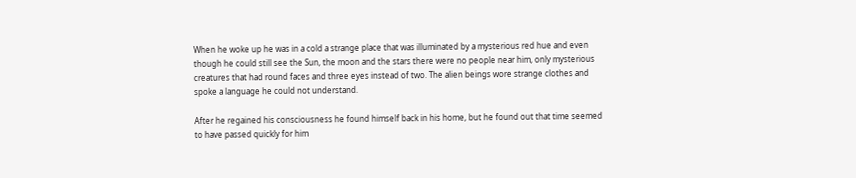When he woke up he was in a cold a strange place that was illuminated by a mysterious red hue and even though he could still see the Sun, the moon and the stars there were no people near him, only mysterious creatures that had round faces and three eyes instead of two. The alien beings wore strange clothes and spoke a language he could not understand.

After he regained his consciousness he found himself back in his home, but he found out that time seemed to have passed quickly for him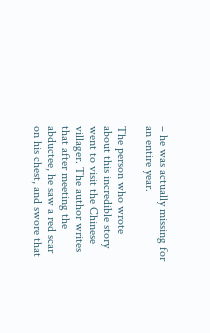– he was actually missing for an entire year.

The person who wrote about this incredible story went to visit the Chinese villager. The author writes that after meeting the abductee, he saw a red scar on his chest, and swore that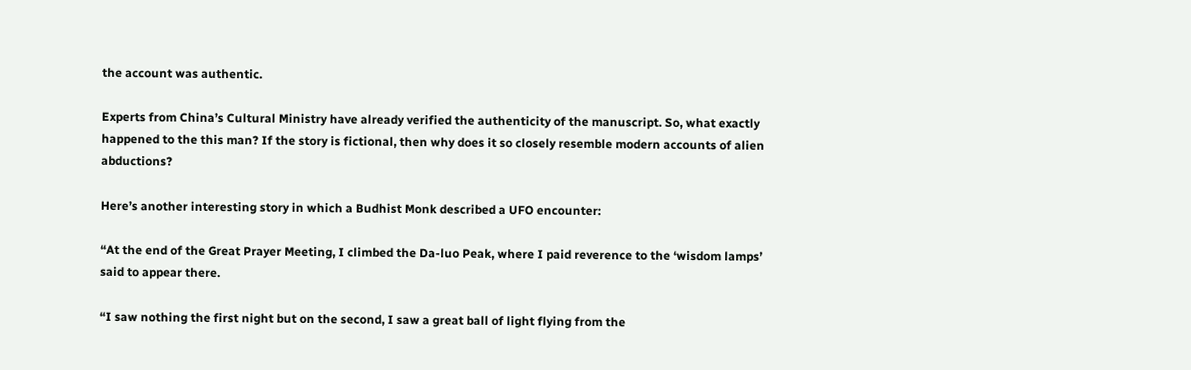the account was authentic.

Experts from China’s Cultural Ministry have already verified the authenticity of the manuscript. So, what exactly happened to the this man? If the story is fictional, then why does it so closely resemble modern accounts of alien abductions?

Here’s another interesting story in which a Budhist Monk described a UFO encounter:

“At the end of the Great Prayer Meeting, I climbed the Da-luo Peak, where I paid reverence to the ‘wisdom lamps’ said to appear there.

“I saw nothing the first night but on the second, I saw a great ball of light flying from the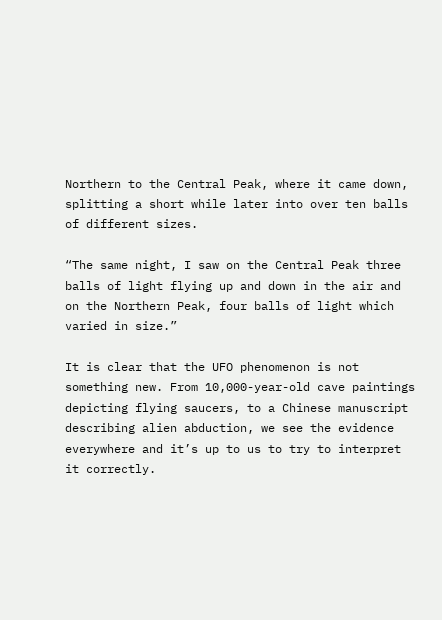Northern to the Central Peak, where it came down, splitting a short while later into over ten balls of different sizes.

“The same night, I saw on the Central Peak three balls of light flying up and down in the air and on the Northern Peak, four balls of light which varied in size.”

It is clear that the UFO phenomenon is not something new. From 10,000-year-old cave paintings depicting flying saucers, to a Chinese manuscript describing alien abduction, we see the evidence everywhere and it’s up to us to try to interpret it correctly.